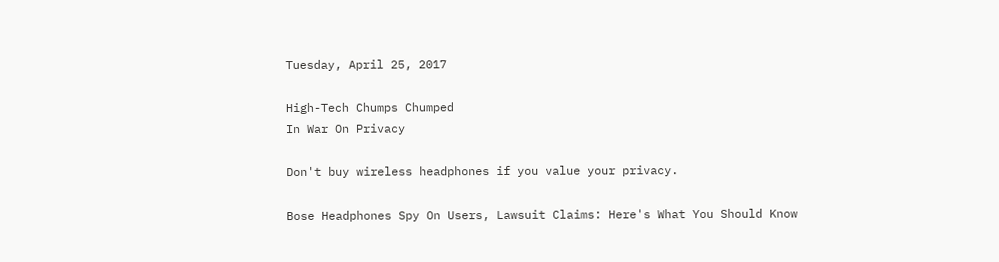Tuesday, April 25, 2017

High-Tech Chumps Chumped
In War On Privacy

Don't buy wireless headphones if you value your privacy.

Bose Headphones Spy On Users, Lawsuit Claims: Here's What You Should Know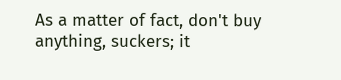As a matter of fact, don't buy anything, suckers; it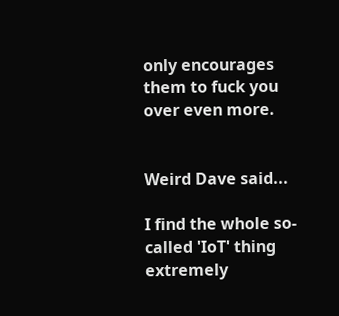only encourages them to fuck you over even more.


Weird Dave said...

I find the whole so-called 'IoT' thing extremely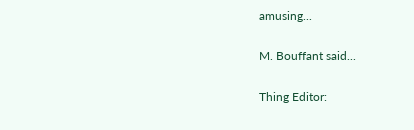amusing...

M. Bouffant said...

Thing Editor: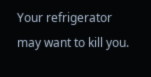Your refrigerator may want to kill you.